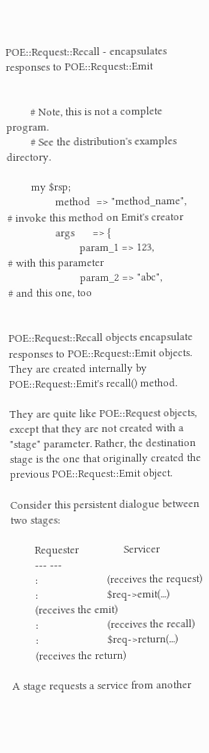POE::Request::Recall - encapsulates responses to POE::Request::Emit


        # Note, this is not a complete program.
        # See the distribution's examples directory.

        my $rsp;
                method  => "method_name",     # invoke this method on Emit's creator
                args      => {
                        param_1 => 123,               # with this parameter
                        param_2 => "abc",             # and this one, too


POE::Request::Recall objects encapsulate responses to POE::Request::Emit objects. They are created internally by POE::Request::Emit's recall() method.

They are quite like POE::Request objects, except that they are not created with a "stage" parameter. Rather, the destination stage is the one that originally created the previous POE::Request::Emit object.

Consider this persistent dialogue between two stages:

        Requester               Servicer
        --- ---
        :                       (receives the request)
        :                       $req->emit(...)
        (receives the emit)
        :                       (receives the recall)
        :                       $req->return(...)
        (receives the return)

A stage requests a service from another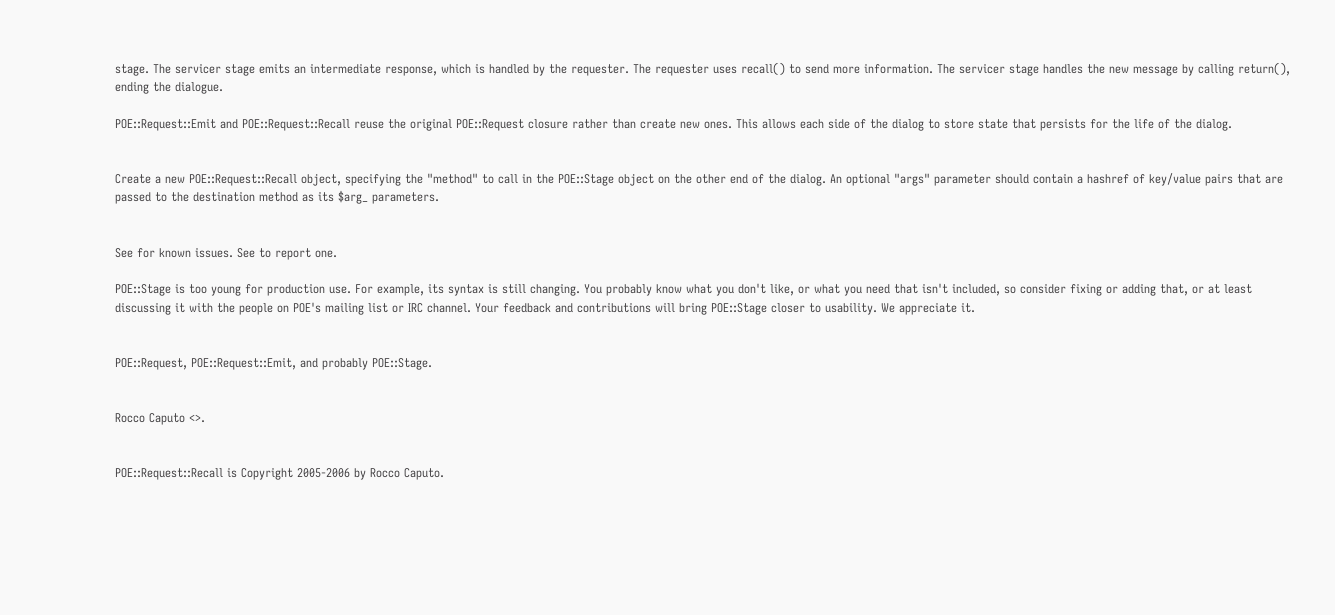stage. The servicer stage emits an intermediate response, which is handled by the requester. The requester uses recall() to send more information. The servicer stage handles the new message by calling return(), ending the dialogue.

POE::Request::Emit and POE::Request::Recall reuse the original POE::Request closure rather than create new ones. This allows each side of the dialog to store state that persists for the life of the dialog.


Create a new POE::Request::Recall object, specifying the "method" to call in the POE::Stage object on the other end of the dialog. An optional "args" parameter should contain a hashref of key/value pairs that are passed to the destination method as its $arg_ parameters.


See for known issues. See to report one.

POE::Stage is too young for production use. For example, its syntax is still changing. You probably know what you don't like, or what you need that isn't included, so consider fixing or adding that, or at least discussing it with the people on POE's mailing list or IRC channel. Your feedback and contributions will bring POE::Stage closer to usability. We appreciate it.


POE::Request, POE::Request::Emit, and probably POE::Stage.


Rocco Caputo <>.


POE::Request::Recall is Copyright 2005-2006 by Rocco Caputo.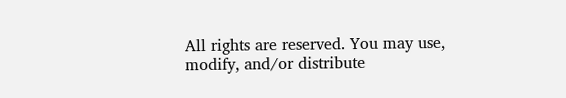All rights are reserved. You may use, modify, and/or distribute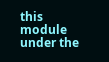this module under the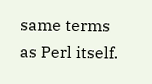same terms as Perl itself.